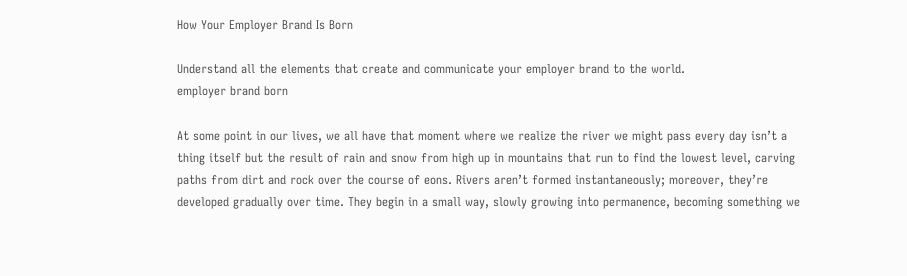How Your Employer Brand Is Born

Understand all the elements that create and communicate your employer brand to the world.
employer brand born

At some point in our lives, we all have that moment where we realize the river we might pass every day isn’t a thing itself but the result of rain and snow from high up in mountains that run to find the lowest level, carving paths from dirt and rock over the course of eons. Rivers aren’t formed instantaneously; moreover, they’re developed gradually over time. They begin in a small way, slowly growing into permanence, becoming something we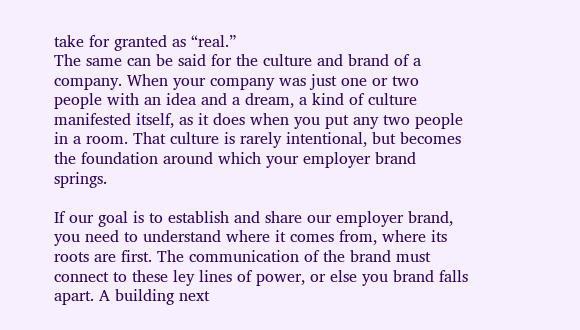take for granted as “real.”
The same can be said for the culture and brand of a company. When your company was just one or two people with an idea and a dream, a kind of culture manifested itself, as it does when you put any two people in a room. That culture is rarely intentional, but becomes the foundation around which your employer brand springs.

If our goal is to establish and share our employer brand, you need to understand where it comes from, where its roots are first. The communication of the brand must connect to these ley lines of power, or else you brand falls apart. A building next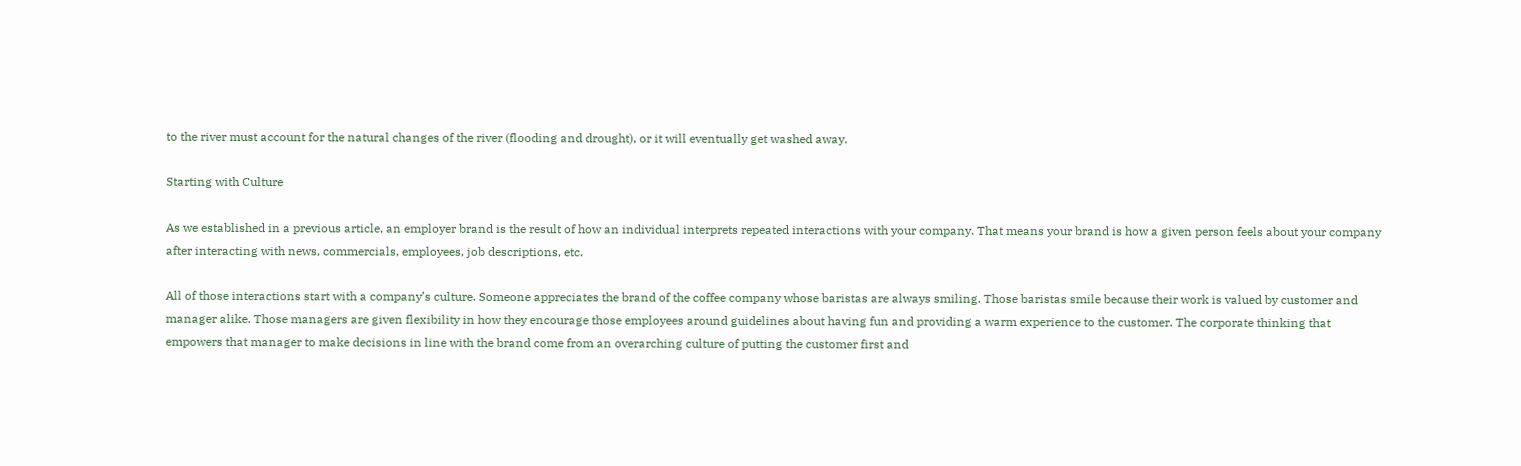to the river must account for the natural changes of the river (flooding and drought), or it will eventually get washed away.

Starting with Culture

As we established in a previous article, an employer brand is the result of how an individual interprets repeated interactions with your company. That means your brand is how a given person feels about your company after interacting with news, commercials, employees, job descriptions, etc.

All of those interactions start with a company’s culture. Someone appreciates the brand of the coffee company whose baristas are always smiling. Those baristas smile because their work is valued by customer and manager alike. Those managers are given flexibility in how they encourage those employees around guidelines about having fun and providing a warm experience to the customer. The corporate thinking that empowers that manager to make decisions in line with the brand come from an overarching culture of putting the customer first and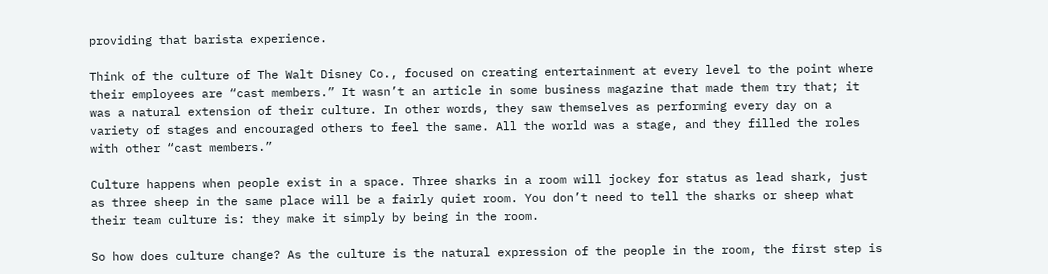providing that barista experience.

Think of the culture of The Walt Disney Co., focused on creating entertainment at every level to the point where their employees are “cast members.” It wasn’t an article in some business magazine that made them try that; it was a natural extension of their culture. In other words, they saw themselves as performing every day on a variety of stages and encouraged others to feel the same. All the world was a stage, and they filled the roles with other “cast members.”

Culture happens when people exist in a space. Three sharks in a room will jockey for status as lead shark, just as three sheep in the same place will be a fairly quiet room. You don’t need to tell the sharks or sheep what their team culture is: they make it simply by being in the room.

So how does culture change? As the culture is the natural expression of the people in the room, the first step is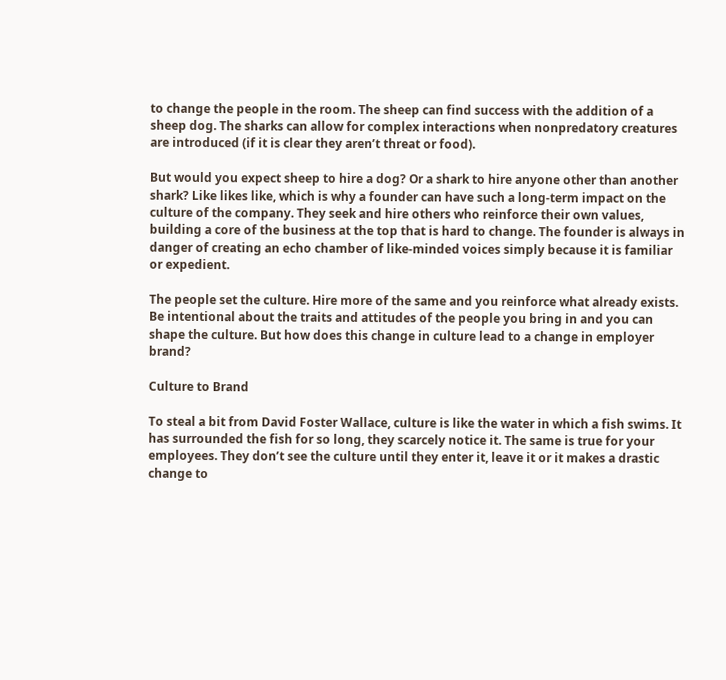to change the people in the room. The sheep can find success with the addition of a sheep dog. The sharks can allow for complex interactions when nonpredatory creatures are introduced (if it is clear they aren’t threat or food).

But would you expect sheep to hire a dog? Or a shark to hire anyone other than another shark? Like likes like, which is why a founder can have such a long-term impact on the culture of the company. They seek and hire others who reinforce their own values, building a core of the business at the top that is hard to change. The founder is always in danger of creating an echo chamber of like-minded voices simply because it is familiar or expedient.

The people set the culture. Hire more of the same and you reinforce what already exists. Be intentional about the traits and attitudes of the people you bring in and you can shape the culture. But how does this change in culture lead to a change in employer brand?

Culture to Brand

To steal a bit from David Foster Wallace, culture is like the water in which a fish swims. It has surrounded the fish for so long, they scarcely notice it. The same is true for your employees. They don’t see the culture until they enter it, leave it or it makes a drastic change to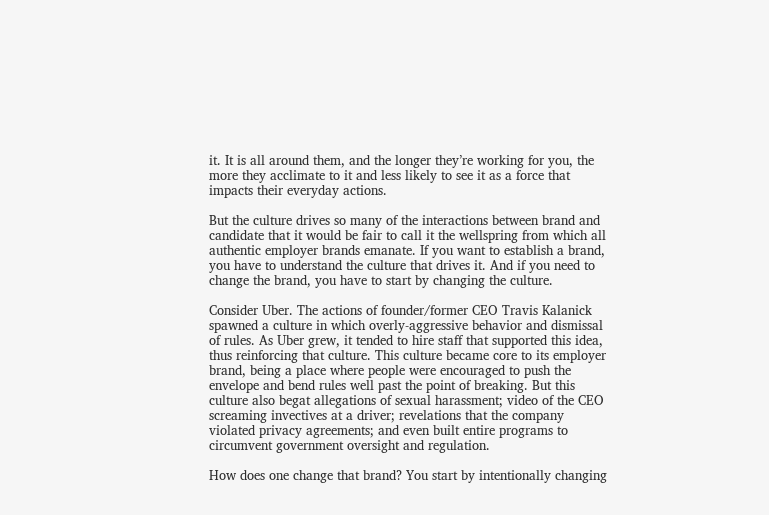it. It is all around them, and the longer they’re working for you, the more they acclimate to it and less likely to see it as a force that impacts their everyday actions.

But the culture drives so many of the interactions between brand and candidate that it would be fair to call it the wellspring from which all authentic employer brands emanate. If you want to establish a brand, you have to understand the culture that drives it. And if you need to change the brand, you have to start by changing the culture.

Consider Uber. The actions of founder/former CEO Travis Kalanick spawned a culture in which overly-aggressive behavior and dismissal of rules. As Uber grew, it tended to hire staff that supported this idea, thus reinforcing that culture. This culture became core to its employer brand, being a place where people were encouraged to push the envelope and bend rules well past the point of breaking. But this culture also begat allegations of sexual harassment; video of the CEO screaming invectives at a driver; revelations that the company violated privacy agreements; and even built entire programs to circumvent government oversight and regulation.

How does one change that brand? You start by intentionally changing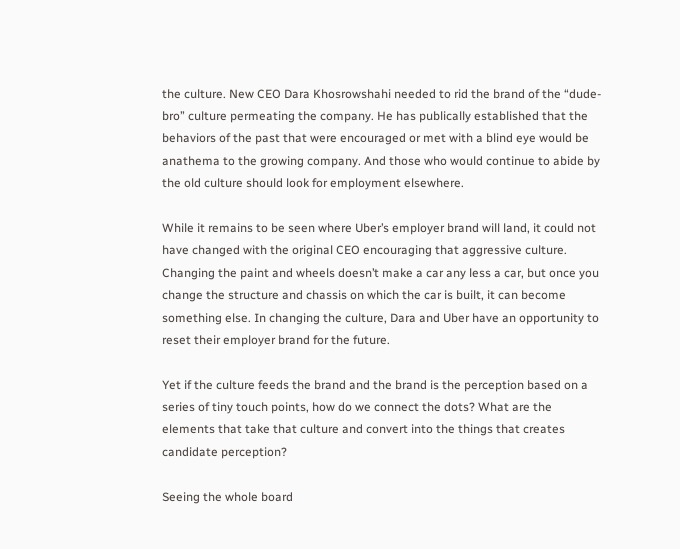the culture. New CEO Dara Khosrowshahi needed to rid the brand of the “dude-bro” culture permeating the company. He has publically established that the behaviors of the past that were encouraged or met with a blind eye would be anathema to the growing company. And those who would continue to abide by the old culture should look for employment elsewhere.

While it remains to be seen where Uber’s employer brand will land, it could not have changed with the original CEO encouraging that aggressive culture. Changing the paint and wheels doesn’t make a car any less a car, but once you change the structure and chassis on which the car is built, it can become something else. In changing the culture, Dara and Uber have an opportunity to reset their employer brand for the future.

Yet if the culture feeds the brand and the brand is the perception based on a series of tiny touch points, how do we connect the dots? What are the elements that take that culture and convert into the things that creates candidate perception?

Seeing the whole board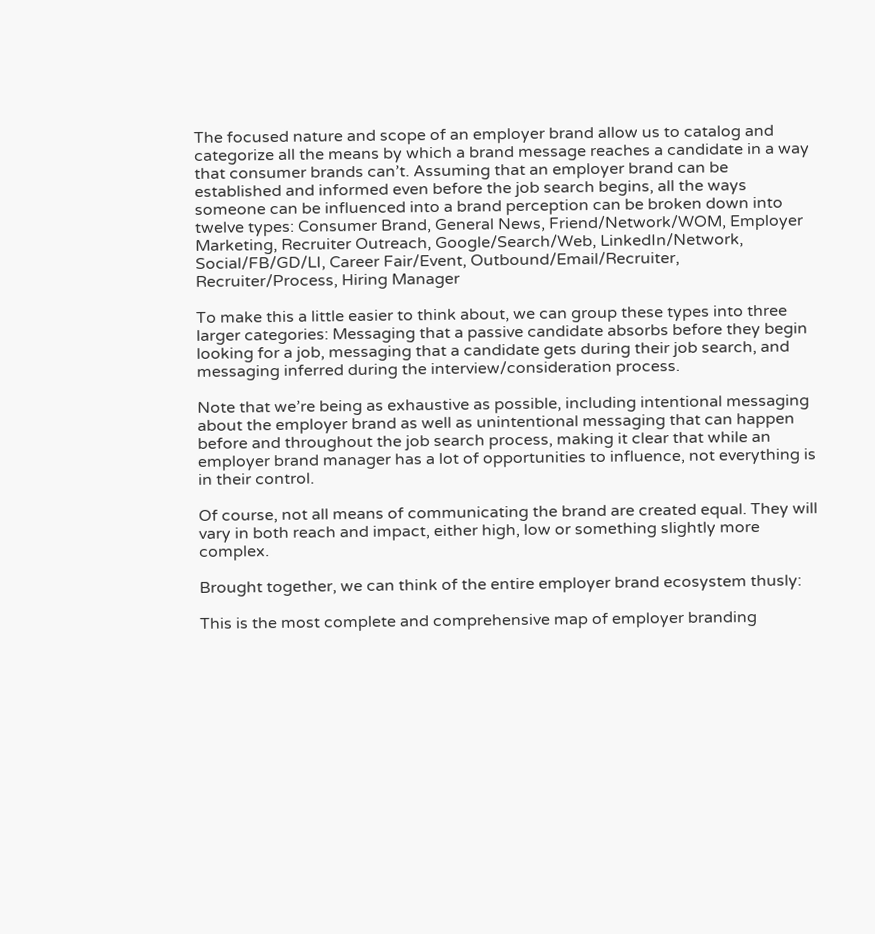The focused nature and scope of an employer brand allow us to catalog and categorize all the means by which a brand message reaches a candidate in a way that consumer brands can’t. Assuming that an employer brand can be established and informed even before the job search begins, all the ways someone can be influenced into a brand perception can be broken down into twelve types: Consumer Brand, General News, Friend/Network/WOM, Employer Marketing, Recruiter Outreach, Google/Search/Web, LinkedIn/Network, Social/FB/GD/LI, Career Fair/Event, Outbound/Email/Recruiter, Recruiter/Process, Hiring Manager

To make this a little easier to think about, we can group these types into three larger categories: Messaging that a passive candidate absorbs before they begin looking for a job, messaging that a candidate gets during their job search, and messaging inferred during the interview/consideration process.

Note that we’re being as exhaustive as possible, including intentional messaging about the employer brand as well as unintentional messaging that can happen before and throughout the job search process, making it clear that while an employer brand manager has a lot of opportunities to influence, not everything is in their control.

Of course, not all means of communicating the brand are created equal. They will vary in both reach and impact, either high, low or something slightly more complex.

Brought together, we can think of the entire employer brand ecosystem thusly:

This is the most complete and comprehensive map of employer branding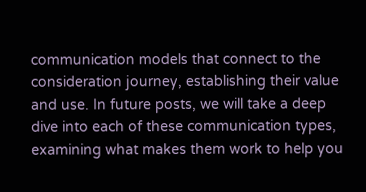communication models that connect to the consideration journey, establishing their value and use. In future posts, we will take a deep dive into each of these communication types, examining what makes them work to help you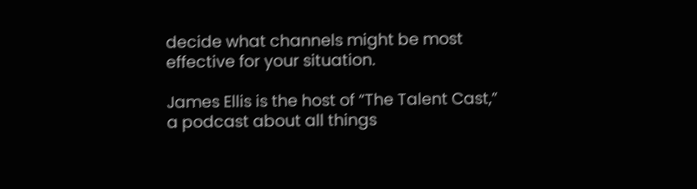decide what channels might be most effective for your situation.

James Ellis is the host of “The Talent Cast,” a podcast about all things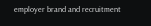employer brand and recruitment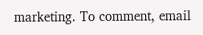marketing. To comment, email